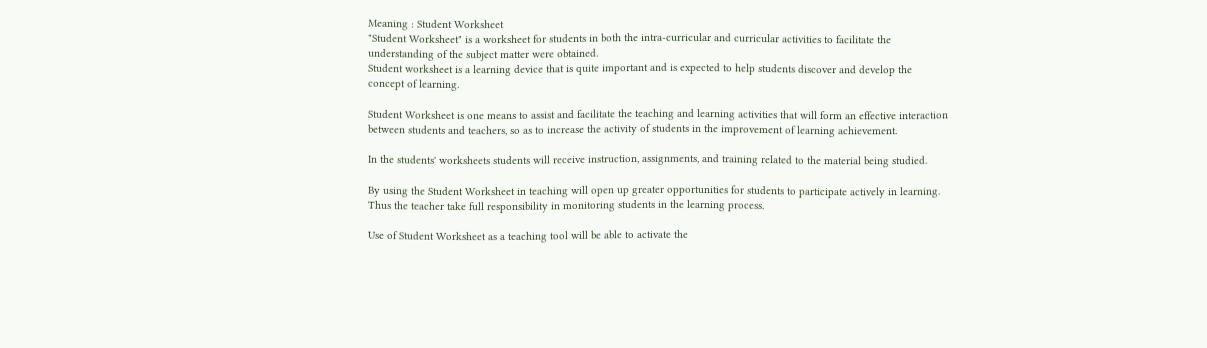Meaning : Student Worksheet
"Student Worksheet" is a worksheet for students in both the intra-curricular and curricular activities to facilitate the understanding of the subject matter were obtained.
Student worksheet is a learning device that is quite important and is expected to help students discover and develop the concept of learning.

Student Worksheet is one means to assist and facilitate the teaching and learning activities that will form an effective interaction between students and teachers, so as to increase the activity of students in the improvement of learning achievement.

In the students' worksheets students will receive instruction, assignments, and training related to the material being studied.

By using the Student Worksheet in teaching will open up greater opportunities for students to participate actively in learning. Thus the teacher take full responsibility in monitoring students in the learning process.

Use of Student Worksheet as a teaching tool will be able to activate the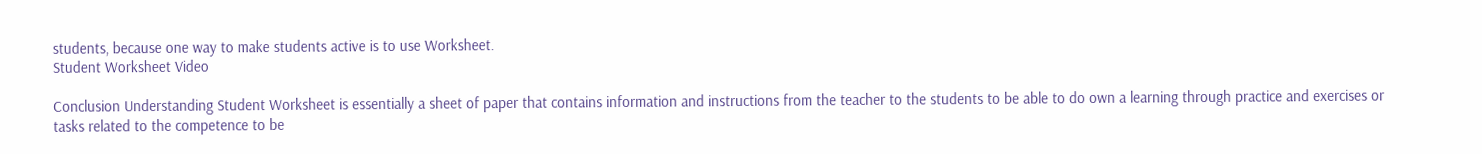students, because one way to make students active is to use Worksheet.
Student Worksheet Video

Conclusion Understanding Student Worksheet is essentially a sheet of paper that contains information and instructions from the teacher to the students to be able to do own a learning through practice and exercises or tasks related to the competence to be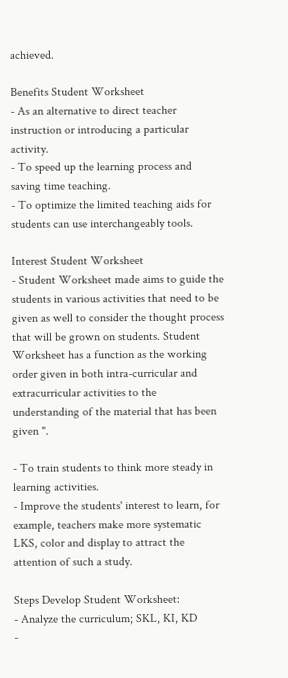achieved.

Benefits Student Worksheet
- As an alternative to direct teacher instruction or introducing a particular activity.
- To speed up the learning process and saving time teaching.
- To optimize the limited teaching aids for students can use interchangeably tools.

Interest Student Worksheet
- Student Worksheet made aims to guide the students in various activities that need to be given as well to consider the thought process that will be grown on students. Student Worksheet has a function as the working order given in both intra-curricular and extracurricular activities to the understanding of the material that has been given ".

- To train students to think more steady in learning activities.
- Improve the students' interest to learn, for example, teachers make more systematic LKS, color and display to attract the attention of such a study.

Steps Develop Student Worksheet:
- Analyze the curriculum; SKL, KI, KD
-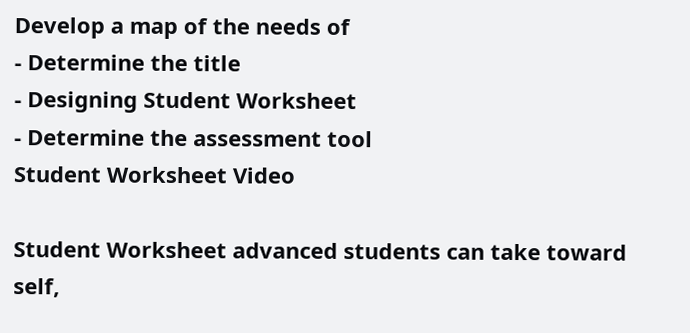Develop a map of the needs of
- Determine the title
- Designing Student Worksheet
- Determine the assessment tool
Student Worksheet Video

Student Worksheet advanced students can take toward self,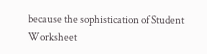because the sophistication of Student Worksheet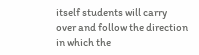itself students will carry over and follow the direction in which the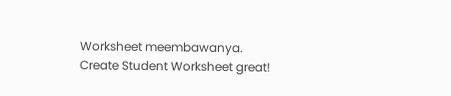Worksheet meembawanya. Create Student Worksheet great!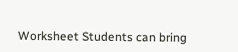Worksheet Students can bring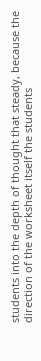students into the depth of thought that steady, because the direction of the worksheet itself the students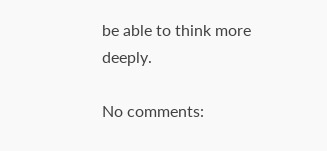be able to think more deeply.

No comments: